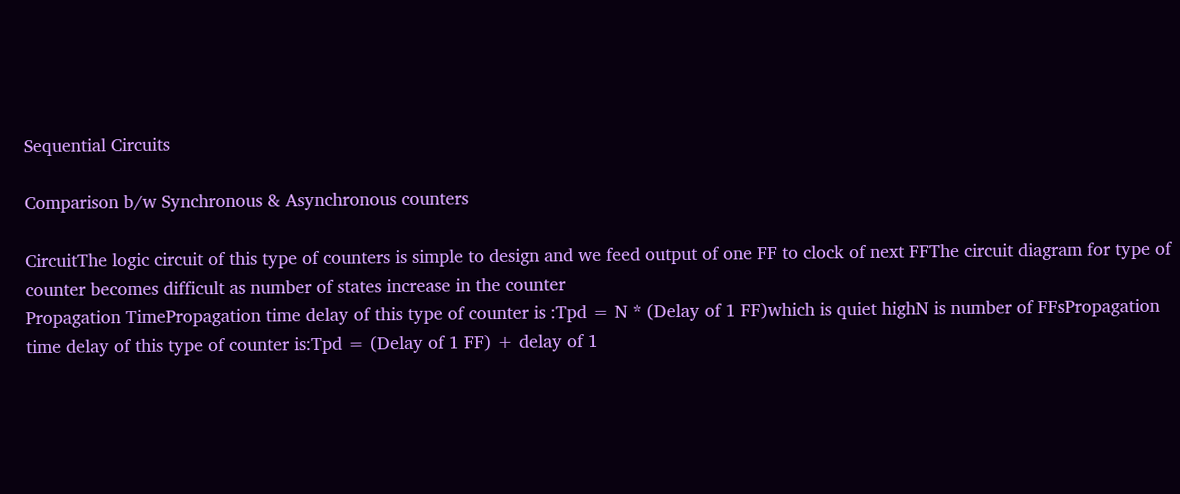Sequential Circuits

Comparison b/w Synchronous & Asynchronous counters

CircuitThe logic circuit of this type of counters is simple to design and we feed output of one FF to clock of next FFThe circuit diagram for type of counter becomes difficult as number of states increase in the counter
Propagation TimePropagation time delay of this type of counter is :Tpd = N * (Delay of 1 FF)which is quiet highN is number of FFsPropagation time delay of this type of counter is:Tpd = (Delay of 1 FF) + delay of 1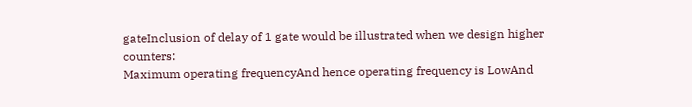gateInclusion of delay of 1 gate would be illustrated when we design higher counters:
Maximum operating frequencyAnd hence operating frequency is LowAnd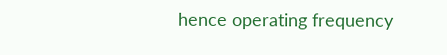hence operating frequency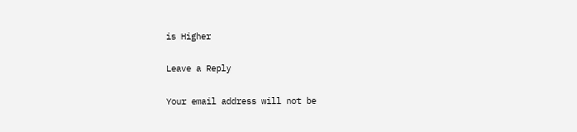is Higher

Leave a Reply

Your email address will not be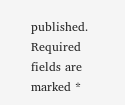published. Required fields are marked *